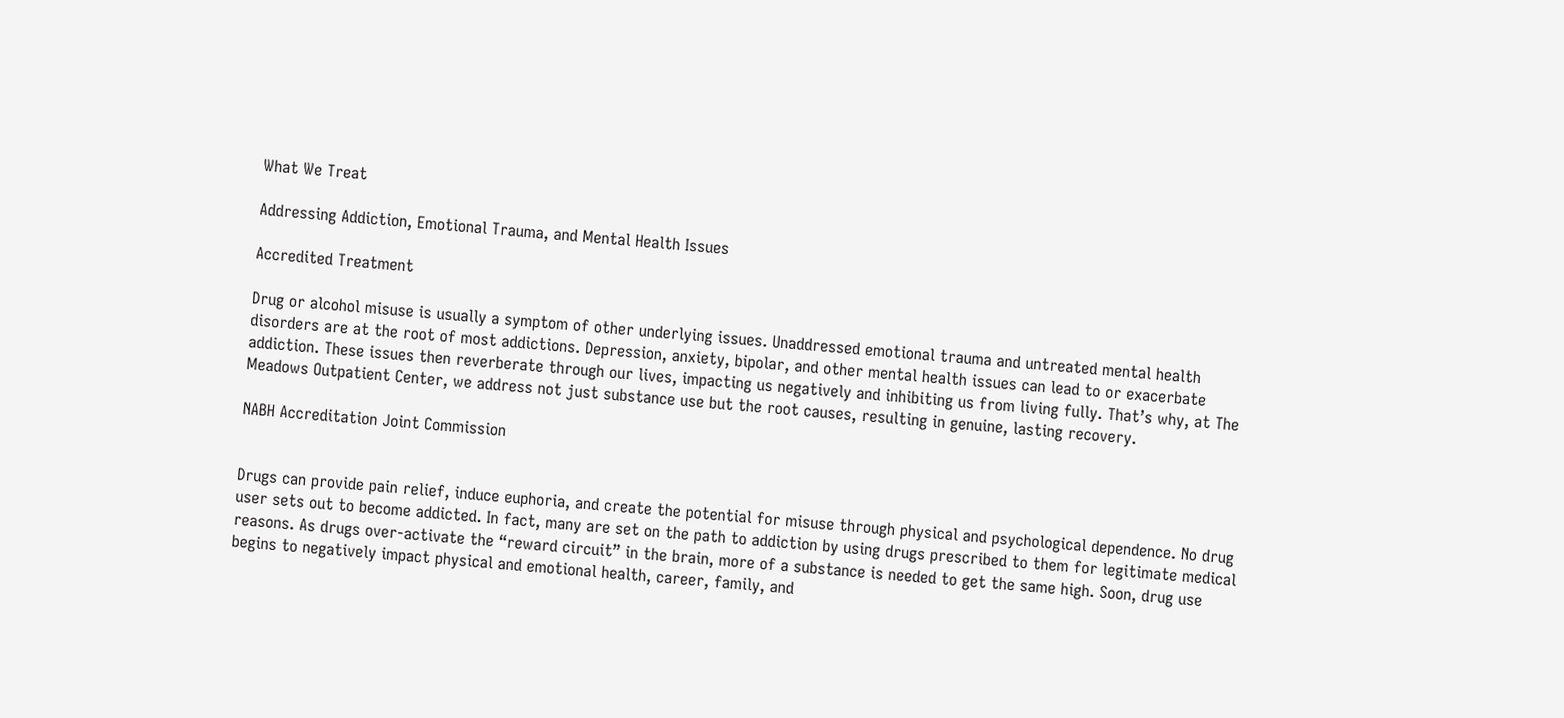What We Treat

Addressing Addiction, Emotional Trauma, and Mental Health Issues

Accredited Treatment

Drug or alcohol misuse is usually a symptom of other underlying issues. Unaddressed emotional trauma and untreated mental health disorders are at the root of most addictions. Depression, anxiety, bipolar, and other mental health issues can lead to or exacerbate addiction. These issues then reverberate through our lives, impacting us negatively and inhibiting us from living fully. That’s why, at The Meadows Outpatient Center, we address not just substance use but the root causes, resulting in genuine, lasting recovery.

NABH Accreditation Joint Commission


Drugs can provide pain relief, induce euphoria, and create the potential for misuse through physical and psychological dependence. No drug user sets out to become addicted. In fact, many are set on the path to addiction by using drugs prescribed to them for legitimate medical reasons. As drugs over-activate the “reward circuit” in the brain, more of a substance is needed to get the same high. Soon, drug use begins to negatively impact physical and emotional health, career, family, and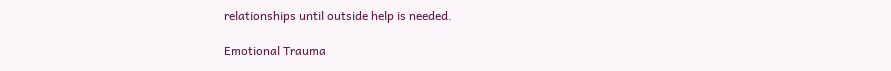relationships until outside help is needed.

Emotional Trauma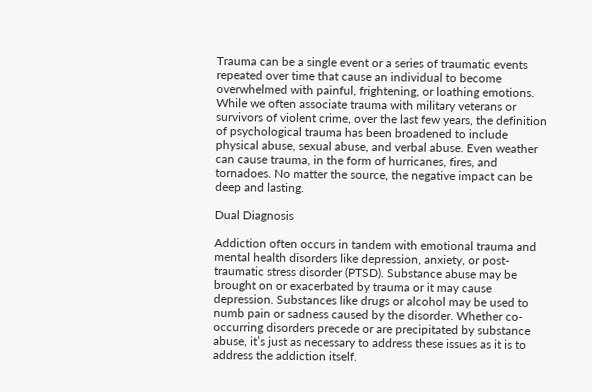Trauma can be a single event or a series of traumatic events repeated over time that cause an individual to become overwhelmed with painful, frightening, or loathing emotions. While we often associate trauma with military veterans or survivors of violent crime, over the last few years, the definition of psychological trauma has been broadened to include physical abuse, sexual abuse, and verbal abuse. Even weather can cause trauma, in the form of hurricanes, fires, and tornadoes. No matter the source, the negative impact can be deep and lasting.

Dual Diagnosis

Addiction often occurs in tandem with emotional trauma and mental health disorders like depression, anxiety, or post-traumatic stress disorder (PTSD). Substance abuse may be brought on or exacerbated by trauma or it may cause depression. Substances like drugs or alcohol may be used to numb pain or sadness caused by the disorder. Whether co-occurring disorders precede or are precipitated by substance abuse, it’s just as necessary to address these issues as it is to address the addiction itself.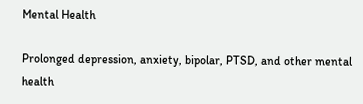Mental Health

Prolonged depression, anxiety, bipolar, PTSD, and other mental health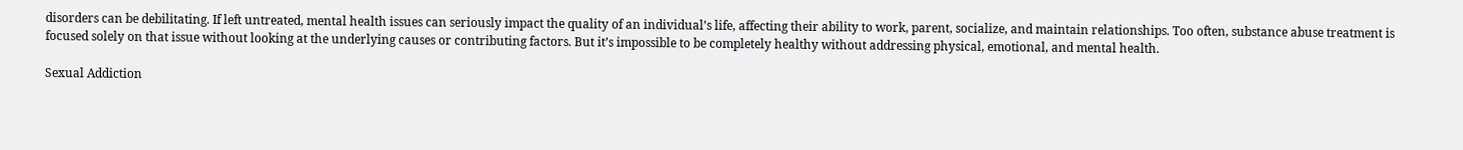disorders can be debilitating. If left untreated, mental health issues can seriously impact the quality of an individual’s life, affecting their ability to work, parent, socialize, and maintain relationships. Too often, substance abuse treatment is focused solely on that issue without looking at the underlying causes or contributing factors. But it’s impossible to be completely healthy without addressing physical, emotional, and mental health.

Sexual Addiction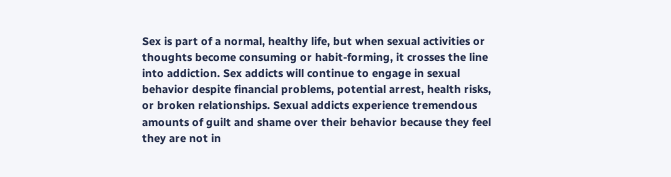Sex is part of a normal, healthy life, but when sexual activities or thoughts become consuming or habit-forming, it crosses the line into addiction. Sex addicts will continue to engage in sexual behavior despite financial problems, potential arrest, health risks, or broken relationships. Sexual addicts experience tremendous amounts of guilt and shame over their behavior because they feel they are not in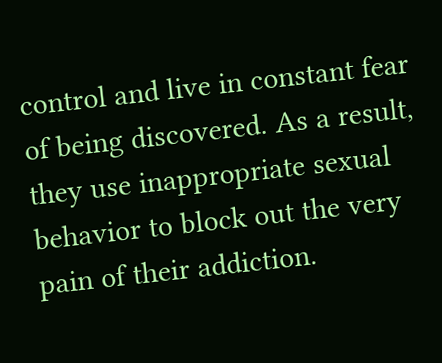control and live in constant fear of being discovered. As a result, they use inappropriate sexual behavior to block out the very pain of their addiction.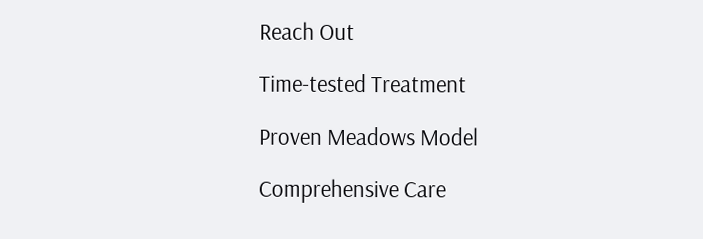Reach Out

Time-tested Treatment

Proven Meadows Model

Comprehensive Care